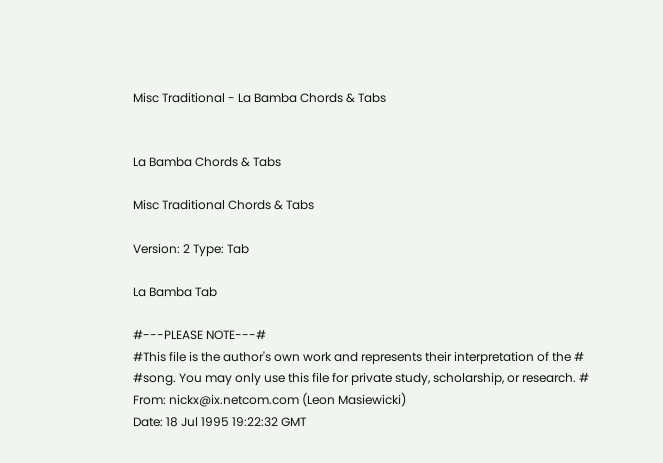Misc Traditional - La Bamba Chords & Tabs


La Bamba Chords & Tabs

Misc Traditional Chords & Tabs

Version: 2 Type: Tab

La Bamba Tab

#---PLEASE NOTE---#
#This file is the author's own work and represents their interpretation of the #
#song. You may only use this file for private study, scholarship, or research. #
From: nickx@ix.netcom.com (Leon Masiewicki)
Date: 18 Jul 1995 19:22:32 GMT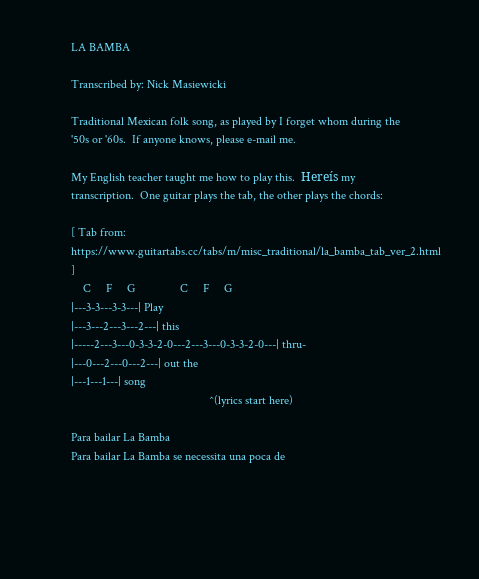LA BAMBA

Transcribed by: Nick Masiewicki

Traditional Mexican folk song, as played by I forget whom during the
'50s or '60s.  If anyone knows, please e-mail me.

My English teacher taught me how to play this.  Hereís my
transcription.  One guitar plays the tab, the other plays the chords:

[ Tab from: https://www.guitartabs.cc/tabs/m/misc_traditional/la_bamba_tab_ver_2.html ]
    C     F     G               C     F     G
|---3-3---3-3---| Play
|---3---2---3---2---| this
|-----2---3---0-3-3-2-0---2---3---0-3-3-2-0---| thru-
|---0---2---0---2---| out the
|---1---1---| song
                                              ^(lyrics start here)

Para bailar La Bamba
Para bailar La Bamba se necessita una poca de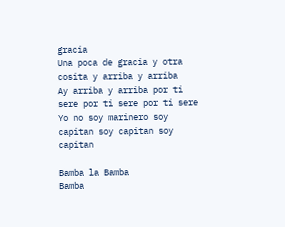gracia
Una poca de gracia y otra cosita y arriba y arriba
Ay arriba y arriba por ti sere por ti sere por ti sere
Yo no soy marinero soy capitan soy capitan soy capitan

Bamba la Bamba
Bamba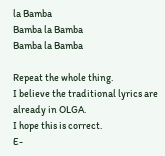la Bamba
Bamba la Bamba
Bamba la Bamba

Repeat the whole thing.
I believe the traditional lyrics are already in OLGA.
I hope this is correct.
E-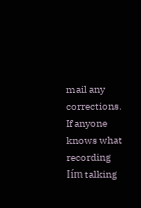mail any corrections.
If anyone knows what recording Iím talking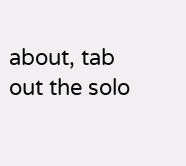about, tab out the solo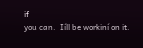if
you can.  Iíll be workiní on it.